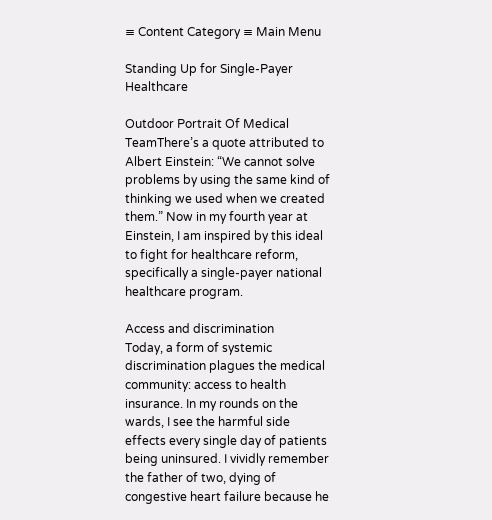≡ Content Category ≡ Main Menu

Standing Up for Single-Payer Healthcare

Outdoor Portrait Of Medical TeamThere’s a quote attributed to Albert Einstein: “We cannot solve problems by using the same kind of thinking we used when we created them.” Now in my fourth year at Einstein, I am inspired by this ideal to fight for healthcare reform, specifically a single-payer national healthcare program.

Access and discrimination
Today, a form of systemic discrimination plagues the medical community: access to health insurance. In my rounds on the wards, I see the harmful side effects every single day of patients being uninsured. I vividly remember the father of two, dying of congestive heart failure because he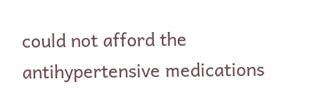could not afford the antihypertensive medications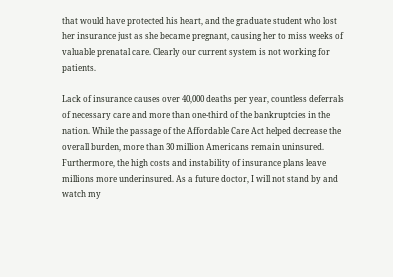that would have protected his heart, and the graduate student who lost her insurance just as she became pregnant, causing her to miss weeks of valuable prenatal care. Clearly our current system is not working for patients.

Lack of insurance causes over 40,000 deaths per year, countless deferrals of necessary care and more than one-third of the bankruptcies in the nation. While the passage of the Affordable Care Act helped decrease the overall burden, more than 30 million Americans remain uninsured. Furthermore, the high costs and instability of insurance plans leave millions more underinsured. As a future doctor, I will not stand by and watch my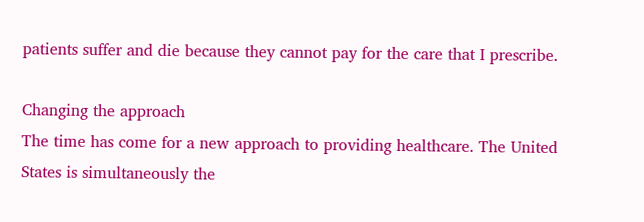patients suffer and die because they cannot pay for the care that I prescribe.

Changing the approach
The time has come for a new approach to providing healthcare. The United States is simultaneously the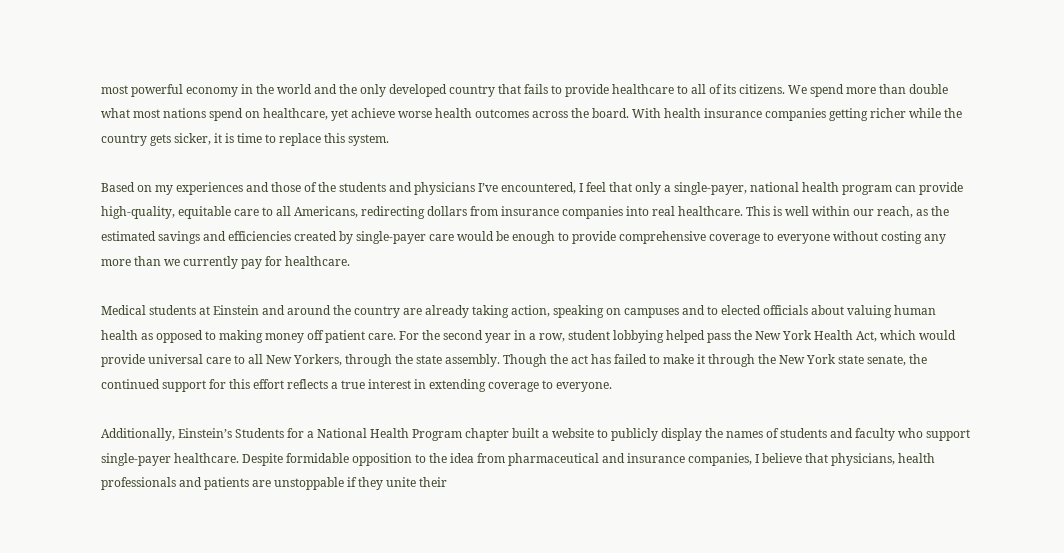most powerful economy in the world and the only developed country that fails to provide healthcare to all of its citizens. We spend more than double what most nations spend on healthcare, yet achieve worse health outcomes across the board. With health insurance companies getting richer while the country gets sicker, it is time to replace this system.

Based on my experiences and those of the students and physicians I’ve encountered, I feel that only a single-payer, national health program can provide high-quality, equitable care to all Americans, redirecting dollars from insurance companies into real healthcare. This is well within our reach, as the estimated savings and efficiencies created by single-payer care would be enough to provide comprehensive coverage to everyone without costing any more than we currently pay for healthcare.

Medical students at Einstein and around the country are already taking action, speaking on campuses and to elected officials about valuing human health as opposed to making money off patient care. For the second year in a row, student lobbying helped pass the New York Health Act, which would provide universal care to all New Yorkers, through the state assembly. Though the act has failed to make it through the New York state senate, the continued support for this effort reflects a true interest in extending coverage to everyone.

Additionally, Einstein’s Students for a National Health Program chapter built a website to publicly display the names of students and faculty who support single-payer healthcare. Despite formidable opposition to the idea from pharmaceutical and insurance companies, I believe that physicians, health professionals and patients are unstoppable if they unite their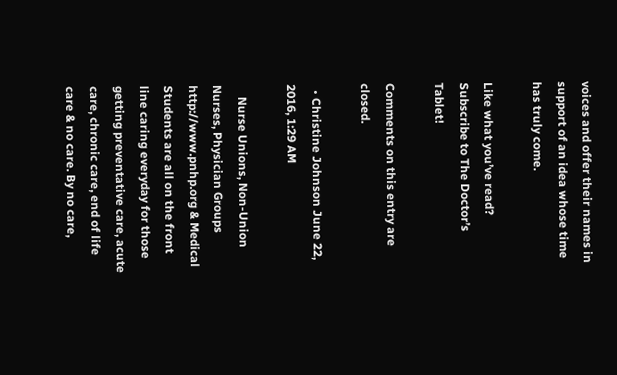voices and offer their names in support of an idea whose time has truly come.

Like what you’ve read? Subscribe to The Doctor’s Tablet!

Comments on this entry are closed.

  • Christine Johnson June 22, 2016, 1:29 AM

    Nurse Unions, Non-Union Nurses, Physician Groups http://www.pnhp.org & Medical Students are all on the front line caring everyday for those getting preventative care, acute care, chronic care, end of life care & no care. By no care,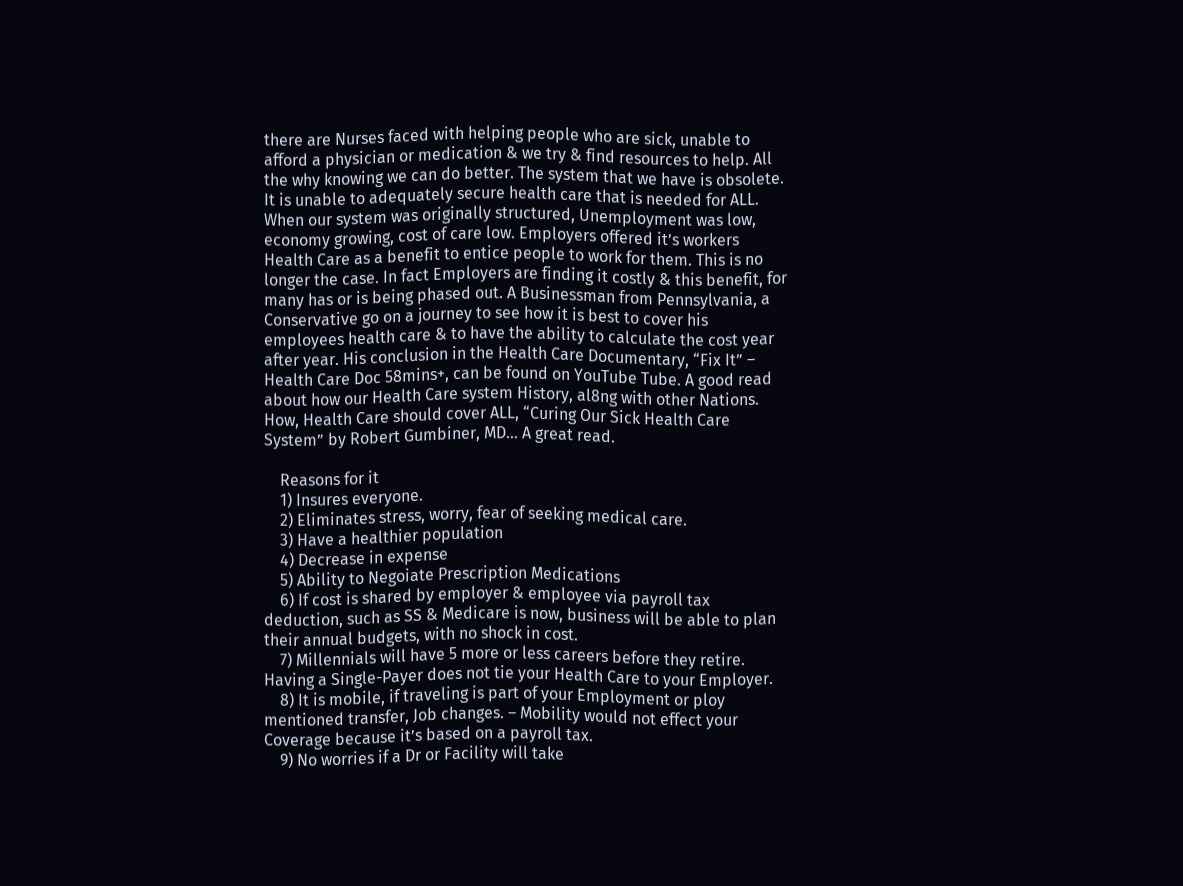there are Nurses faced with helping people who are sick, unable to afford a physician or medication & we try & find resources to help. All the why knowing we can do better. The system that we have is obsolete. It is unable to adequately secure health care that is needed for ALL. When our system was originally structured, Unemployment was low, economy growing, cost of care low. Employers offered it’s workers Health Care as a benefit to entice people to work for them. This is no longer the case. In fact Employers are finding it costly & this benefit, for many has or is being phased out. A Businessman from Pennsylvania, a Conservative go on a journey to see how it is best to cover his employees health care & to have the ability to calculate the cost year after year. His conclusion in the Health Care Documentary, “Fix It” – Health Care Doc 58mins+, can be found on YouTube Tube. A good read about how our Health Care system History, al8ng with other Nations. How, Health Care should cover ALL, “Curing Our Sick Health Care System” by Robert Gumbiner, MD… A great read.

    Reasons for it
    1) Insures everyone.
    2) Eliminates stress, worry, fear of seeking medical care.
    3) Have a healthier population
    4) Decrease in expense
    5) Ability to Negoiate Prescription Medications
    6) If cost is shared by employer & employee via payroll tax deduction, such as SS & Medicare is now, business will be able to plan their annual budgets, with no shock in cost.
    7) Millennials will have 5 more or less careers before they retire. Having a Single-Payer does not tie your Health Care to your Employer.
    8) It is mobile, if traveling is part of your Employment or ploy mentioned transfer, Job changes. – Mobility would not effect your Coverage because it’s based on a payroll tax.
    9) No worries if a Dr or Facility will take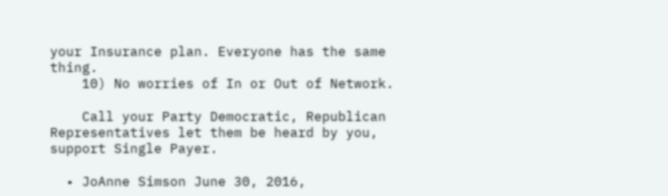your Insurance plan. Everyone has the same thing.
    10) No worries of In or Out of Network.

    Call your Party Democratic, Republican Representatives let them be heard by you, support Single Payer.

  • JoAnne Simson June 30, 2016,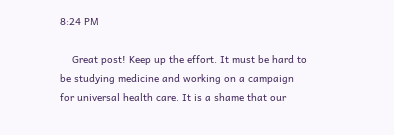8:24 PM

    Great post! Keep up the effort. It must be hard to be studying medicine and working on a campaign for universal health care. It is a shame that our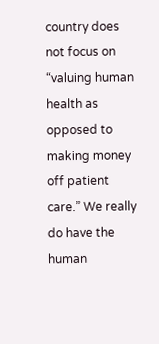country does not focus on “valuing human health as opposed to making money off patient care.” We really do have the human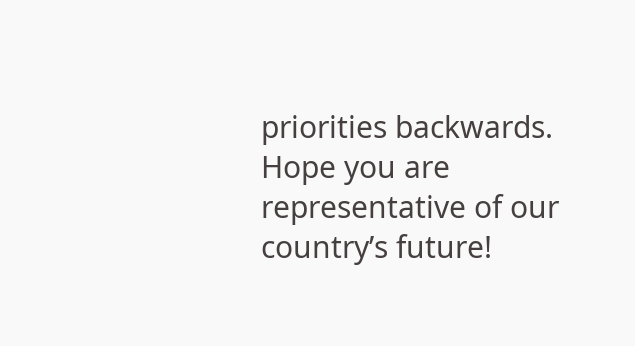priorities backwards. Hope you are representative of our country’s future!